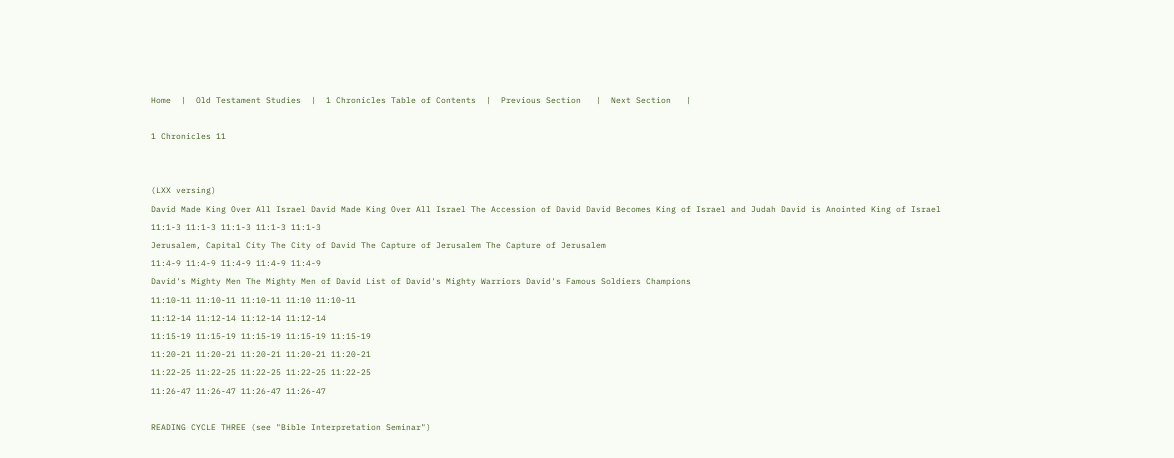Home  |  Old Testament Studies  |  1 Chronicles Table of Contents  |  Previous Section   |  Next Section   |

1 Chronicles 11


(LXX versing)
David Made King Over All Israel David Made King Over All Israel The Accession of David David Becomes King of Israel and Judah David is Anointed King of Israel
11:1-3 11:1-3 11:1-3 11:1-3 11:1-3
Jerusalem, Capital City The City of David The Capture of Jerusalem The Capture of Jerusalem
11:4-9 11:4-9 11:4-9 11:4-9 11:4-9
David's Mighty Men The Mighty Men of David List of David's Mighty Warriors David's Famous Soldiers Champions
11:10-11 11:10-11 11:10-11 11:10 11:10-11
11:12-14 11:12-14 11:12-14 11:12-14
11:15-19 11:15-19 11:15-19 11:15-19 11:15-19
11:20-21 11:20-21 11:20-21 11:20-21 11:20-21
11:22-25 11:22-25 11:22-25 11:22-25 11:22-25
11:26-47 11:26-47 11:26-47 11:26-47

READING CYCLE THREE (see "Bible Interpretation Seminar")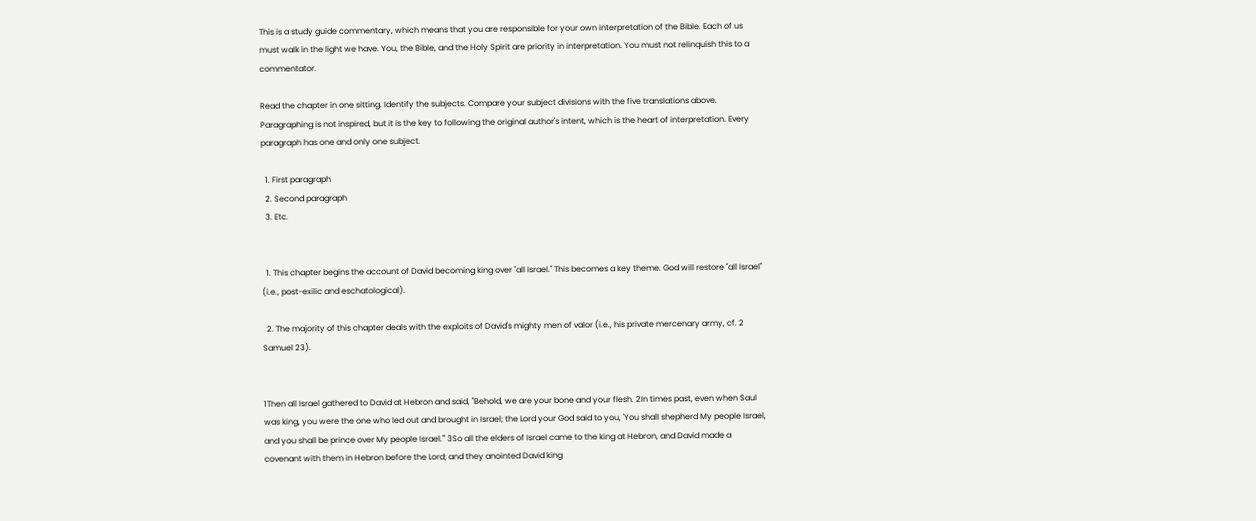This is a study guide commentary, which means that you are responsible for your own interpretation of the Bible. Each of us must walk in the light we have. You, the Bible, and the Holy Spirit are priority in interpretation. You must not relinquish this to a commentator.

Read the chapter in one sitting. Identify the subjects. Compare your subject divisions with the five translations above. Paragraphing is not inspired, but it is the key to following the original author's intent, which is the heart of interpretation. Every paragraph has one and only one subject.

  1. First paragraph
  2. Second paragraph
  3. Etc.


  1. This chapter begins the account of David becoming king over "all Israel." This becomes a key theme. God will restore "all Israel" (i.e., post-exilic and eschatological).

  2. The majority of this chapter deals with the exploits of David's mighty men of valor (i.e., his private mercenary army, cf. 2 Samuel 23).


1Then all Israel gathered to David at Hebron and said, "Behold, we are your bone and your flesh. 2In times past, even when Saul was king, you were the one who led out and brought in Israel; the Lord your God said to you, 'You shall shepherd My people Israel, and you shall be prince over My people Israel.'" 3So all the elders of Israel came to the king at Hebron, and David made a covenant with them in Hebron before the Lord; and they anointed David king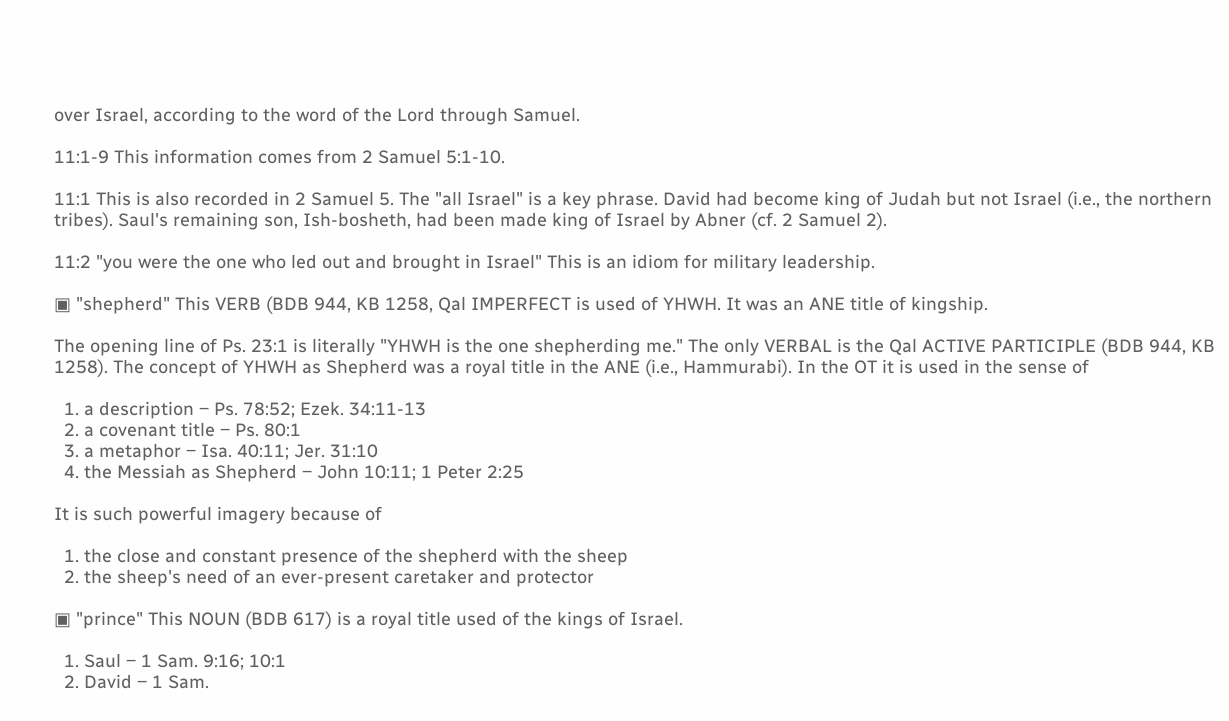over Israel, according to the word of the Lord through Samuel.

11:1-9 This information comes from 2 Samuel 5:1-10.

11:1 This is also recorded in 2 Samuel 5. The "all Israel" is a key phrase. David had become king of Judah but not Israel (i.e., the northern tribes). Saul's remaining son, Ish-bosheth, had been made king of Israel by Abner (cf. 2 Samuel 2).

11:2 "you were the one who led out and brought in Israel" This is an idiom for military leadership.

▣ "shepherd" This VERB (BDB 944, KB 1258, Qal IMPERFECT is used of YHWH. It was an ANE title of kingship.

The opening line of Ps. 23:1 is literally "YHWH is the one shepherding me." The only VERBAL is the Qal ACTIVE PARTICIPLE (BDB 944, KB 1258). The concept of YHWH as Shepherd was a royal title in the ANE (i.e., Hammurabi). In the OT it is used in the sense of

  1. a description ‒ Ps. 78:52; Ezek. 34:11-13
  2. a covenant title ‒ Ps. 80:1
  3. a metaphor ‒ Isa. 40:11; Jer. 31:10
  4. the Messiah as Shepherd ‒ John 10:11; 1 Peter 2:25

It is such powerful imagery because of

  1. the close and constant presence of the shepherd with the sheep
  2. the sheep's need of an ever-present caretaker and protector

▣ "prince" This NOUN (BDB 617) is a royal title used of the kings of Israel.

  1. Saul ‒ 1 Sam. 9:16; 10:1
  2. David ‒ 1 Sam.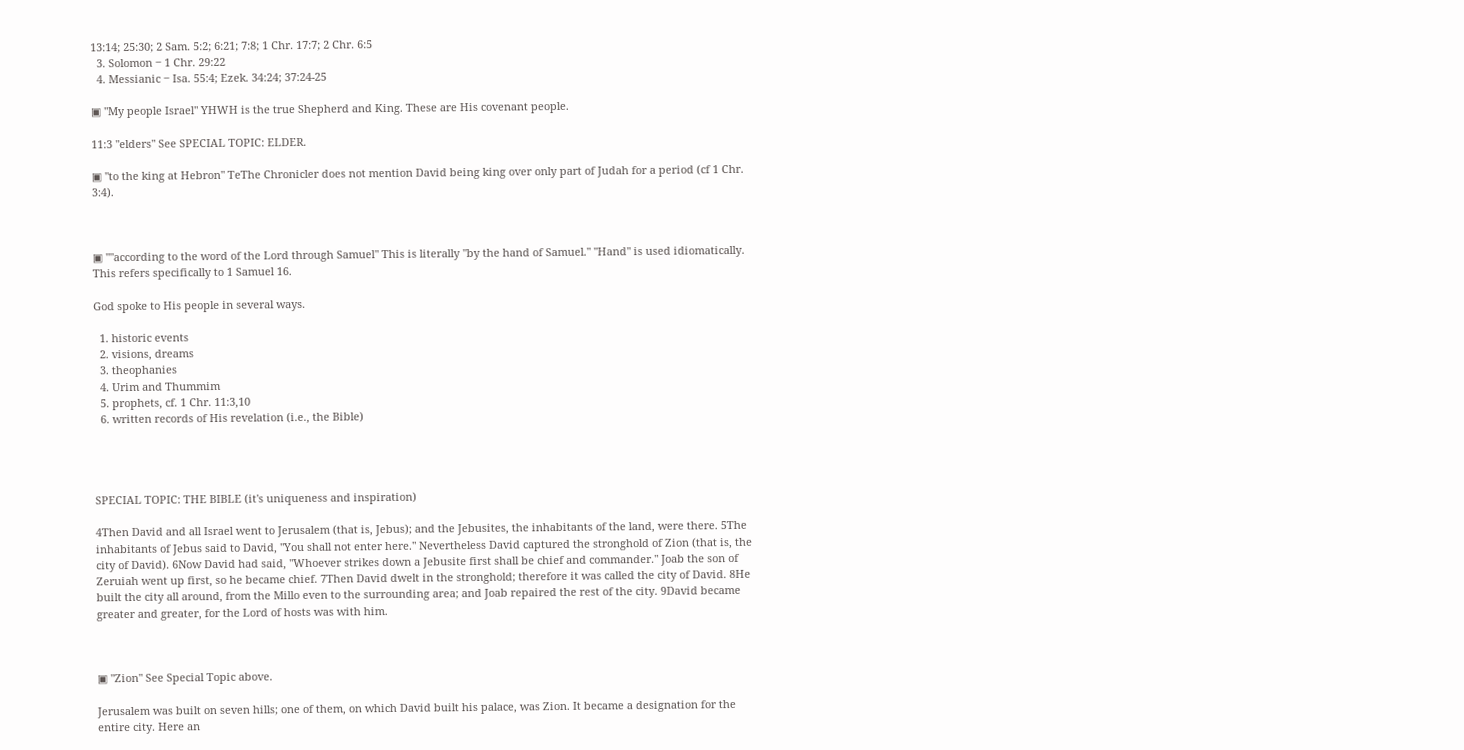13:14; 25:30; 2 Sam. 5:2; 6:21; 7:8; 1 Chr. 17:7; 2 Chr. 6:5
  3. Solomon ‒ 1 Chr. 29:22
  4. Messianic ‒ Isa. 55:4; Ezek. 34:24; 37:24-25

▣ "My people Israel" YHWH is the true Shepherd and King. These are His covenant people.

11:3 "elders" See SPECIAL TOPIC: ELDER.

▣ "to the king at Hebron" TeThe Chronicler does not mention David being king over only part of Judah for a period (cf 1 Chr. 3:4).



▣ ""according to the word of the Lord through Samuel" This is literally "by the hand of Samuel." "Hand" is used idiomatically. This refers specifically to 1 Samuel 16.

God spoke to His people in several ways.

  1. historic events
  2. visions, dreams
  3. theophanies
  4. Urim and Thummim
  5. prophets, cf. 1 Chr. 11:3,10
  6. written records of His revelation (i.e., the Bible)




SPECIAL TOPIC: THE BIBLE (it's uniqueness and inspiration)

4Then David and all Israel went to Jerusalem (that is, Jebus); and the Jebusites, the inhabitants of the land, were there. 5The inhabitants of Jebus said to David, "You shall not enter here." Nevertheless David captured the stronghold of Zion (that is, the city of David). 6Now David had said, "Whoever strikes down a Jebusite first shall be chief and commander." Joab the son of Zeruiah went up first, so he became chief. 7Then David dwelt in the stronghold; therefore it was called the city of David. 8He built the city all around, from the Millo even to the surrounding area; and Joab repaired the rest of the city. 9David became greater and greater, for the Lord of hosts was with him.



▣ "Zion" See Special Topic above.

Jerusalem was built on seven hills; one of them, on which David built his palace, was Zion. It became a designation for the entire city. Here an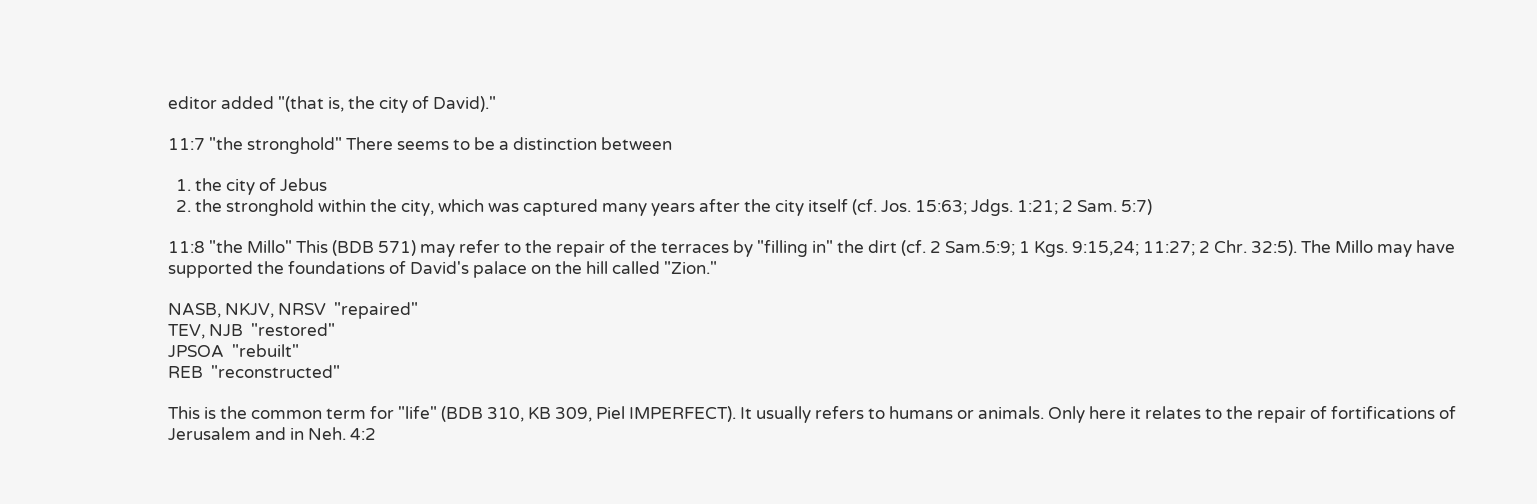editor added "(that is, the city of David)."

11:7 "the stronghold" There seems to be a distinction between

  1. the city of Jebus
  2. the stronghold within the city, which was captured many years after the city itself (cf. Jos. 15:63; Jdgs. 1:21; 2 Sam. 5:7)

11:8 "the Millo" This (BDB 571) may refer to the repair of the terraces by "filling in" the dirt (cf. 2 Sam.5:9; 1 Kgs. 9:15,24; 11:27; 2 Chr. 32:5). The Millo may have supported the foundations of David's palace on the hill called "Zion."

NASB, NKJV, NRSV  "repaired"
TEV, NJB  "restored"
JPSOA  "rebuilt"
REB  "reconstructed"

This is the common term for "life" (BDB 310, KB 309, Piel IMPERFECT). It usually refers to humans or animals. Only here it relates to the repair of fortifications of Jerusalem and in Neh. 4:2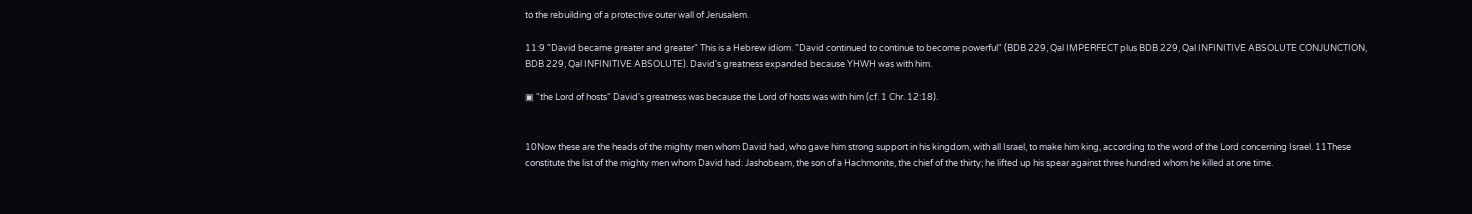to the rebuilding of a protective outer wall of Jerusalem.

11:9 "David became greater and greater" This is a Hebrew idiom. "David continued to continue to become powerful" (BDB 229, Qal IMPERFECT plus BDB 229, Qal INFINITIVE ABSOLUTE CONJUNCTION, BDB 229, Qal INFINITIVE ABSOLUTE). David's greatness expanded because YHWH was with him.

▣ "the Lord of hosts" David's greatness was because the Lord of hosts was with him (cf. 1 Chr. 12:18).


10Now these are the heads of the mighty men whom David had, who gave him strong support in his kingdom, with all Israel, to make him king, according to the word of the Lord concerning Israel. 11These constitute the list of the mighty men whom David had: Jashobeam, the son of a Hachmonite, the chief of the thirty; he lifted up his spear against three hundred whom he killed at one time.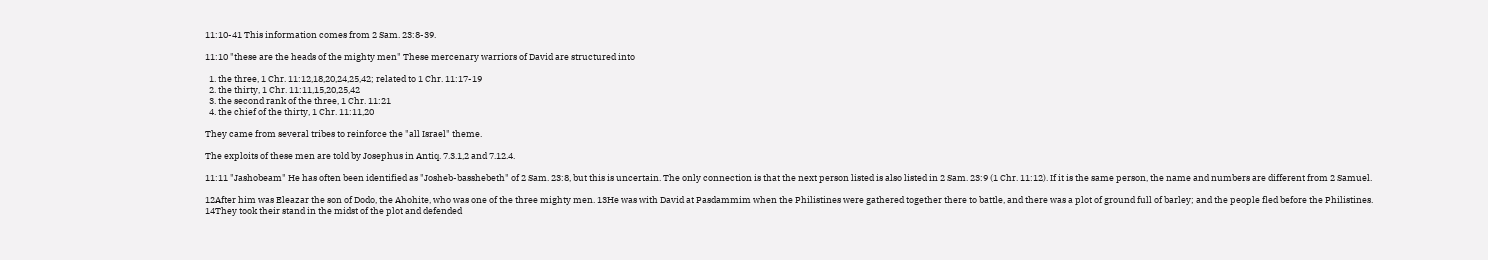11:10-41 This information comes from 2 Sam. 23:8-39.

11:10 "these are the heads of the mighty men" These mercenary warriors of David are structured into

  1. the three, 1 Chr. 11:12,18,20,24,25,42; related to 1 Chr. 11:17-19
  2. the thirty, 1 Chr. 11:11,15,20,25,42
  3. the second rank of the three, 1 Chr. 11:21
  4. the chief of the thirty, 1 Chr. 11:11,20

They came from several tribes to reinforce the "all Israel" theme.

The exploits of these men are told by Josephus in Antiq. 7.3.1,2 and 7.12.4.

11:11 "Jashobeam" He has often been identified as "Josheb-basshebeth" of 2 Sam. 23:8, but this is uncertain. The only connection is that the next person listed is also listed in 2 Sam. 23:9 (1 Chr. 11:12). If it is the same person, the name and numbers are different from 2 Samuel.

12After him was Eleazar the son of Dodo, the Ahohite, who was one of the three mighty men. 13He was with David at Pasdammim when the Philistines were gathered together there to battle, and there was a plot of ground full of barley; and the people fled before the Philistines. 14They took their stand in the midst of the plot and defended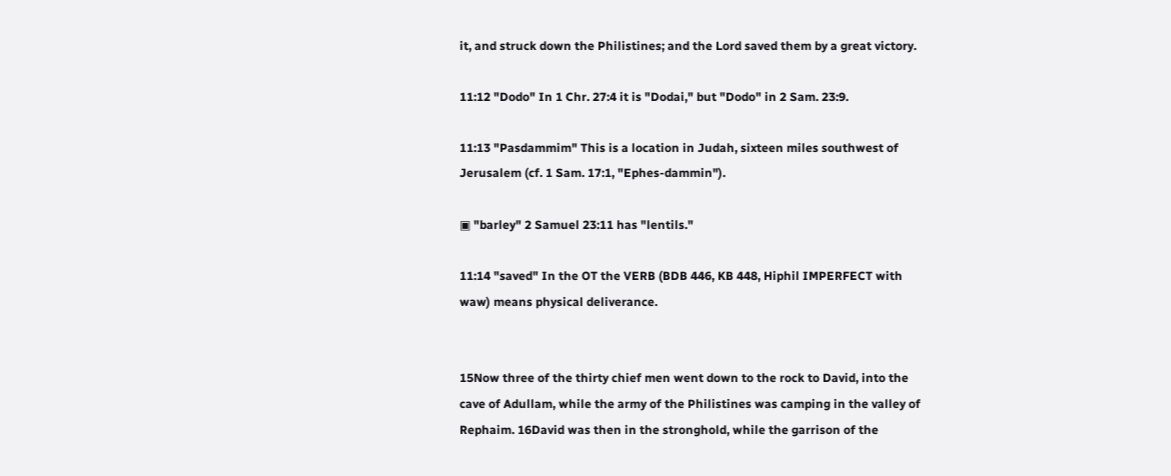it, and struck down the Philistines; and the Lord saved them by a great victory.

11:12 "Dodo" In 1 Chr. 27:4 it is "Dodai," but "Dodo" in 2 Sam. 23:9.

11:13 "Pasdammim" This is a location in Judah, sixteen miles southwest of Jerusalem (cf. 1 Sam. 17:1, "Ephes-dammin").

▣ "barley" 2 Samuel 23:11 has "lentils."

11:14 "saved" In the OT the VERB (BDB 446, KB 448, Hiphil IMPERFECT with waw) means physical deliverance.


15Now three of the thirty chief men went down to the rock to David, into the cave of Adullam, while the army of the Philistines was camping in the valley of Rephaim. 16David was then in the stronghold, while the garrison of the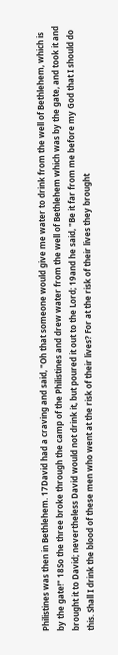Philistines was then in Bethlehem. 17David had a craving and said, "Oh that someone would give me water to drink from the well of Bethlehem, which is by the gate!" 18So the three broke through the camp of the Philistines and drew water from the well of Bethlehem which was by the gate, and took it and brought it to David; nevertheless David would not drink it, but poured it out to the Lord; 19and he said, "Be it far from me before my God that I should do this. Shall I drink the blood of these men who went at the risk of their lives? For at the risk of their lives they brought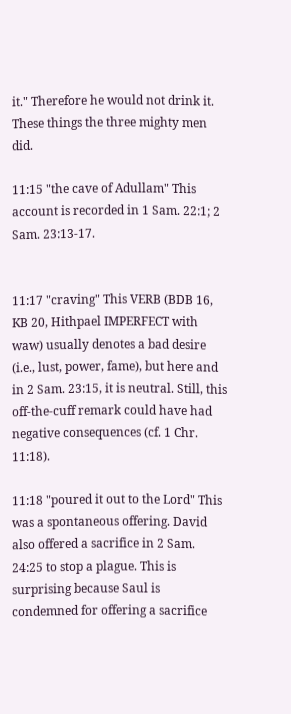it." Therefore he would not drink it. These things the three mighty men did.

11:15 "the cave of Adullam" This account is recorded in 1 Sam. 22:1; 2 Sam. 23:13-17.


11:17 "craving" This VERB (BDB 16, KB 20, Hithpael IMPERFECT with waw) usually denotes a bad desire (i.e., lust, power, fame), but here and in 2 Sam. 23:15, it is neutral. Still, this off-the-cuff remark could have had negative consequences (cf. 1 Chr. 11:18).

11:18 "poured it out to the Lord" This was a spontaneous offering. David also offered a sacrifice in 2 Sam. 24:25 to stop a plague. This is surprising because Saul is condemned for offering a sacrifice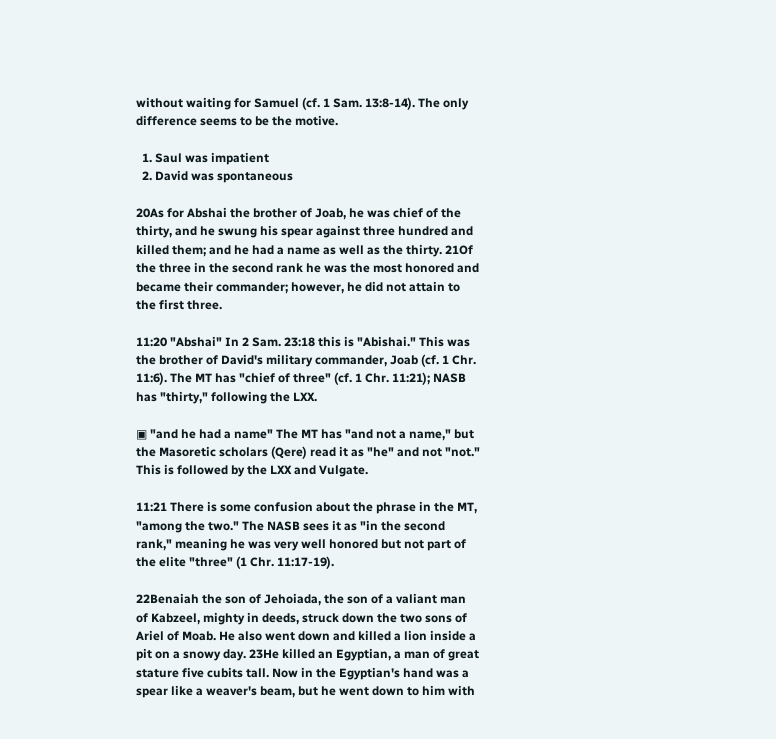without waiting for Samuel (cf. 1 Sam. 13:8-14). The only difference seems to be the motive.

  1. Saul was impatient
  2. David was spontaneous

20As for Abshai the brother of Joab, he was chief of the thirty, and he swung his spear against three hundred and killed them; and he had a name as well as the thirty. 21Of the three in the second rank he was the most honored and became their commander; however, he did not attain to the first three.

11:20 "Abshai" In 2 Sam. 23:18 this is "Abishai." This was the brother of David's military commander, Joab (cf. 1 Chr. 11:6). The MT has "chief of three" (cf. 1 Chr. 11:21); NASB has "thirty," following the LXX.

▣ "and he had a name" The MT has "and not a name," but the Masoretic scholars (Qere) read it as "he" and not "not." This is followed by the LXX and Vulgate.

11:21 There is some confusion about the phrase in the MT, "among the two." The NASB sees it as "in the second rank," meaning he was very well honored but not part of the elite "three" (1 Chr. 11:17-19).

22Benaiah the son of Jehoiada, the son of a valiant man of Kabzeel, mighty in deeds, struck down the two sons of Ariel of Moab. He also went down and killed a lion inside a pit on a snowy day. 23He killed an Egyptian, a man of great stature five cubits tall. Now in the Egyptian's hand was a spear like a weaver's beam, but he went down to him with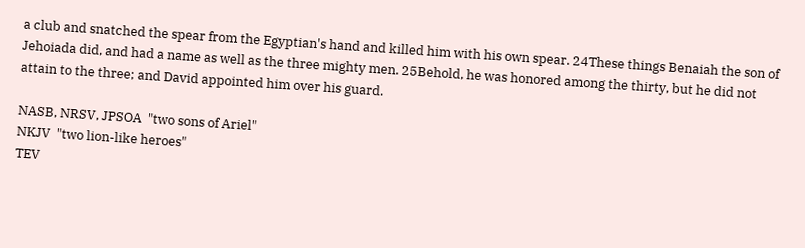a club and snatched the spear from the Egyptian's hand and killed him with his own spear. 24These things Benaiah the son of Jehoiada did, and had a name as well as the three mighty men. 25Behold, he was honored among the thirty, but he did not attain to the three; and David appointed him over his guard.

NASB, NRSV, JPSOA  "two sons of Ariel"
NKJV  "two lion-like heroes"
TEV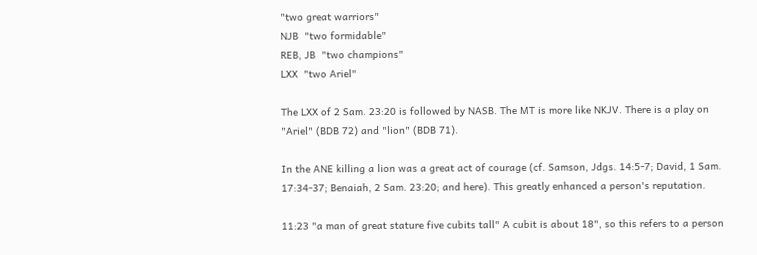"two great warriors"
NJB  "two formidable"
REB, JB  "two champions"
LXX  "two Ariel"

The LXX of 2 Sam. 23:20 is followed by NASB. The MT is more like NKJV. There is a play on "Ariel" (BDB 72) and "lion" (BDB 71).

In the ANE killing a lion was a great act of courage (cf. Samson, Jdgs. 14:5-7; David, 1 Sam. 17:34-37; Benaiah, 2 Sam. 23:20; and here). This greatly enhanced a person's reputation.

11:23 "a man of great stature five cubits tall" A cubit is about 18", so this refers to a person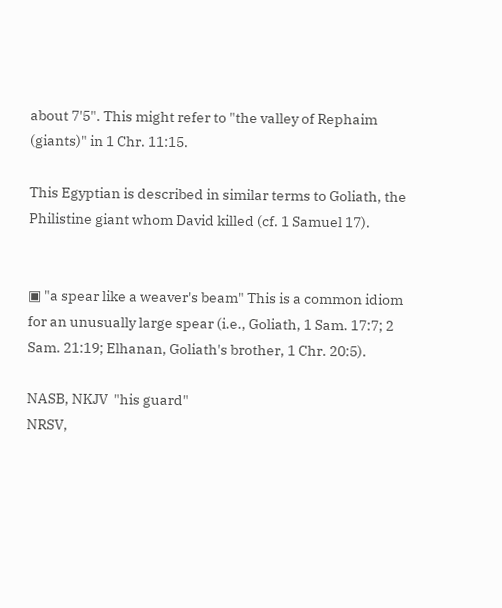about 7'5". This might refer to "the valley of Rephaim (giants)" in 1 Chr. 11:15.

This Egyptian is described in similar terms to Goliath, the Philistine giant whom David killed (cf. 1 Samuel 17).


▣ "a spear like a weaver's beam" This is a common idiom for an unusually large spear (i.e., Goliath, 1 Sam. 17:7; 2 Sam. 21:19; Elhanan, Goliath's brother, 1 Chr. 20:5).

NASB, NKJV  "his guard"
NRSV,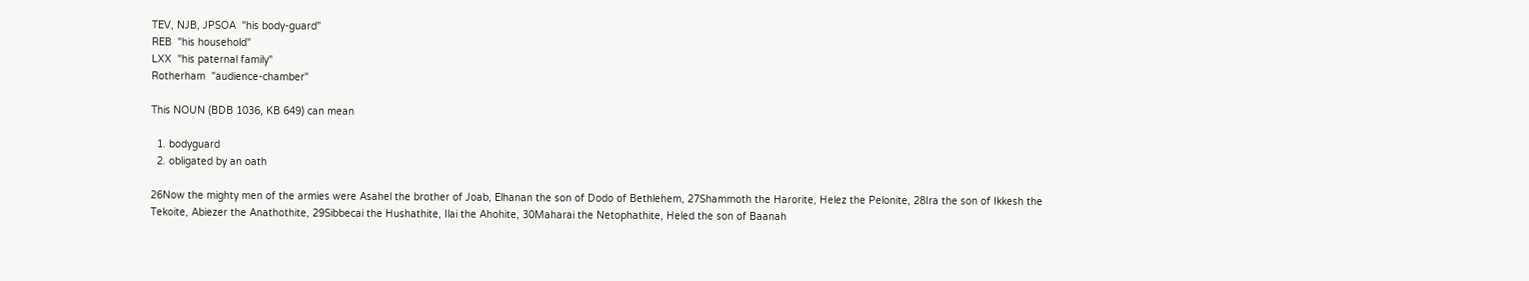TEV, NJB, JPSOA  "his body-guard"
REB  "his household"
LXX  "his paternal family"
Rotherham  "audience-chamber"

This NOUN (BDB 1036, KB 649) can mean

  1. bodyguard
  2. obligated by an oath

26Now the mighty men of the armies were Asahel the brother of Joab, Elhanan the son of Dodo of Bethlehem, 27Shammoth the Harorite, Helez the Pelonite, 28Ira the son of Ikkesh the Tekoite, Abiezer the Anathothite, 29Sibbecai the Hushathite, Ilai the Ahohite, 30Maharai the Netophathite, Heled the son of Baanah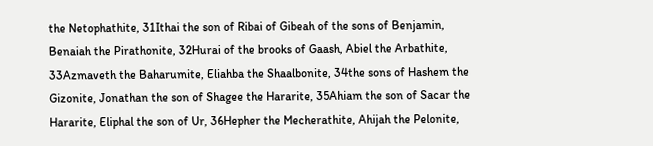the Netophathite, 31Ithai the son of Ribai of Gibeah of the sons of Benjamin, Benaiah the Pirathonite, 32Hurai of the brooks of Gaash, Abiel the Arbathite, 33Azmaveth the Baharumite, Eliahba the Shaalbonite, 34the sons of Hashem the Gizonite, Jonathan the son of Shagee the Hararite, 35Ahiam the son of Sacar the Hararite, Eliphal the son of Ur, 36Hepher the Mecherathite, Ahijah the Pelonite,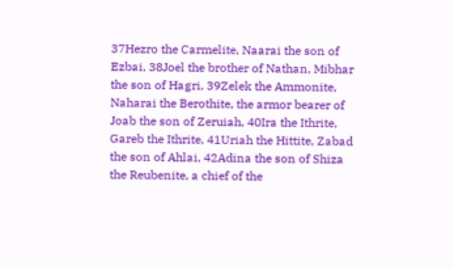37Hezro the Carmelite, Naarai the son of Ezbai, 38Joel the brother of Nathan, Mibhar the son of Hagri, 39Zelek the Ammonite, Naharai the Berothite, the armor bearer of Joab the son of Zeruiah, 40Ira the Ithrite, Gareb the Ithrite, 41Uriah the Hittite, Zabad the son of Ahlai, 42Adina the son of Shiza the Reubenite, a chief of the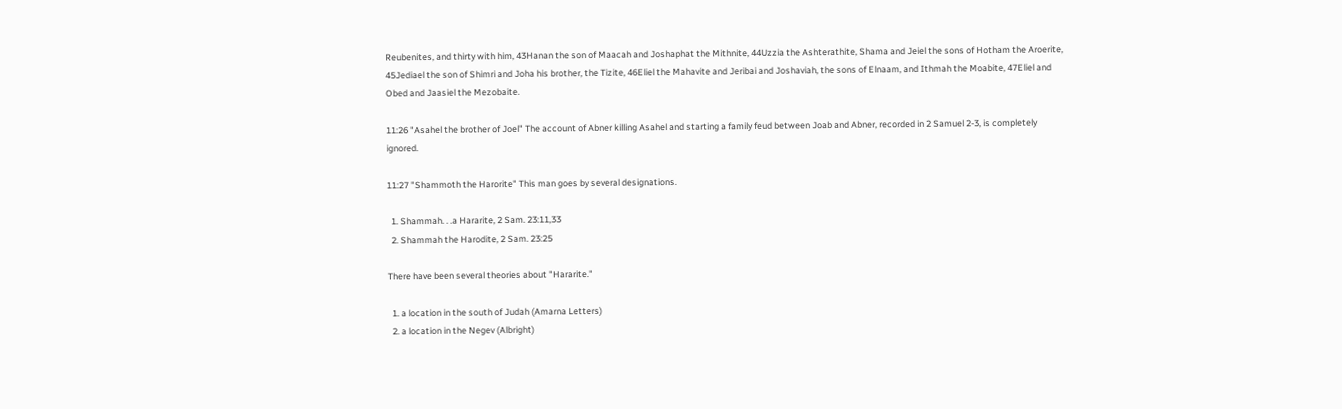Reubenites, and thirty with him, 43Hanan the son of Maacah and Joshaphat the Mithnite, 44Uzzia the Ashterathite, Shama and Jeiel the sons of Hotham the Aroerite, 45Jediael the son of Shimri and Joha his brother, the Tizite, 46Eliel the Mahavite and Jeribai and Joshaviah, the sons of Elnaam, and Ithmah the Moabite, 47Eliel and Obed and Jaasiel the Mezobaite.

11:26 "Asahel the brother of Joel" The account of Abner killing Asahel and starting a family feud between Joab and Abner, recorded in 2 Samuel 2-3, is completely ignored.

11:27 "Shammoth the Harorite" This man goes by several designations.

  1. Shammah. . .a Hararite, 2 Sam. 23:11,33
  2. Shammah the Harodite, 2 Sam. 23:25

There have been several theories about "Hararite."

  1. a location in the south of Judah (Amarna Letters)
  2. a location in the Negev (Albright)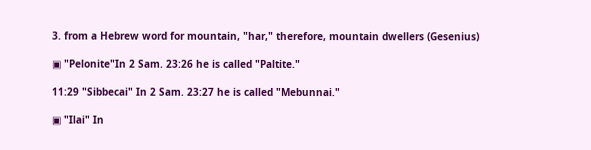3. from a Hebrew word for mountain, "har," therefore, mountain dwellers (Gesenius)

▣ "Pelonite"In 2 Sam. 23:26 he is called "Paltite."

11:29 "Sibbecai" In 2 Sam. 23:27 he is called "Mebunnai."

▣ "Ilai" In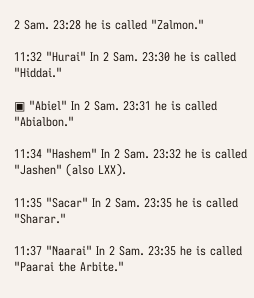2 Sam. 23:28 he is called "Zalmon."

11:32 "Hurai" In 2 Sam. 23:30 he is called "Hiddai."

▣ "Abiel" In 2 Sam. 23:31 he is called "Abialbon."

11:34 "Hashem" In 2 Sam. 23:32 he is called "Jashen" (also LXX).

11:35 "Sacar" In 2 Sam. 23:35 he is called "Sharar."

11:37 "Naarai" In 2 Sam. 23:35 he is called "Paarai the Arbite."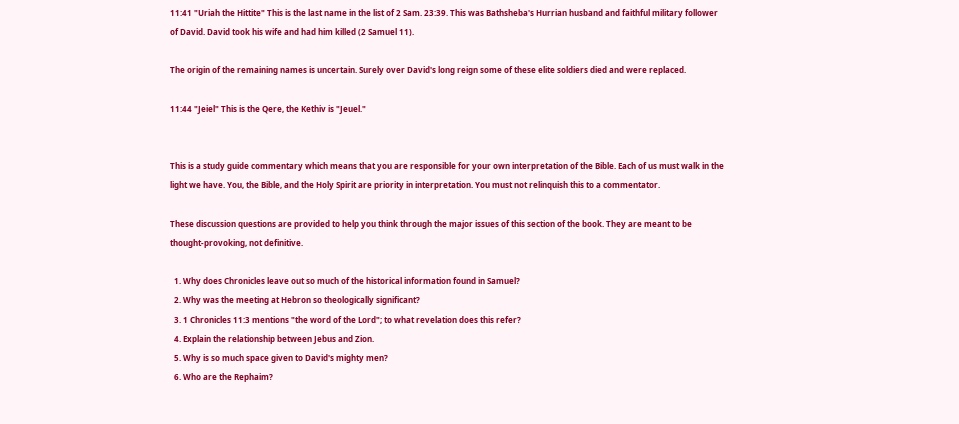11:41 "Uriah the Hittite" This is the last name in the list of 2 Sam. 23:39. This was Bathsheba's Hurrian husband and faithful military follower of David. David took his wife and had him killed (2 Samuel 11).

The origin of the remaining names is uncertain. Surely over David's long reign some of these elite soldiers died and were replaced.

11:44 "Jeiel" This is the Qere, the Kethiv is "Jeuel."


This is a study guide commentary which means that you are responsible for your own interpretation of the Bible. Each of us must walk in the light we have. You, the Bible, and the Holy Spirit are priority in interpretation. You must not relinquish this to a commentator.

These discussion questions are provided to help you think through the major issues of this section of the book. They are meant to be thought-provoking, not definitive.

  1. Why does Chronicles leave out so much of the historical information found in Samuel?
  2. Why was the meeting at Hebron so theologically significant?
  3. 1 Chronicles 11:3 mentions "the word of the Lord"; to what revelation does this refer?
  4. Explain the relationship between Jebus and Zion.
  5. Why is so much space given to David's mighty men?
  6. Who are the Rephaim?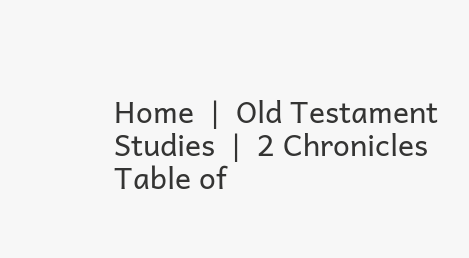Home  |  Old Testament Studies  |  2 Chronicles Table of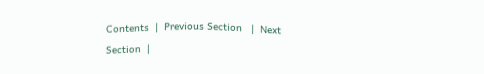Contents  |  Previous Section   |  Next Section  |